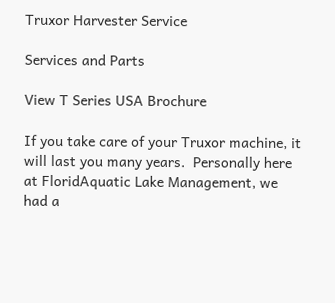Truxor Harvester Service

Services and Parts

View T Series USA Brochure

If you take care of your Truxor machine, it will last you many years.  Personally here at FloridAquatic Lake Management, we had a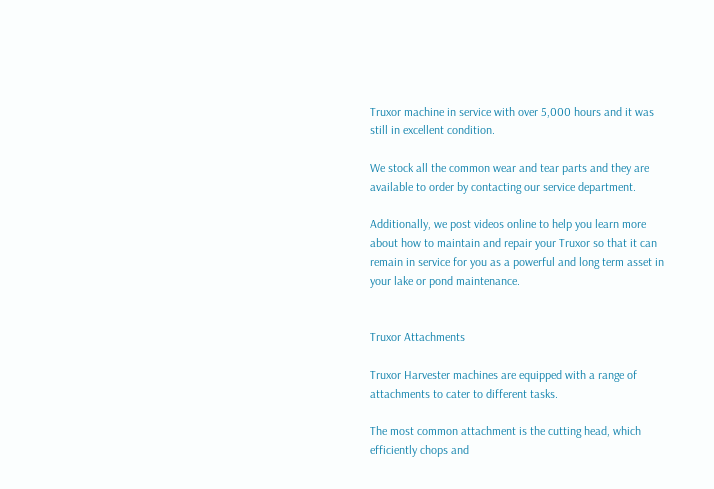Truxor machine in service with over 5,000 hours and it was still in excellent condition.

We stock all the common wear and tear parts and they are available to order by contacting our service department.

Additionally, we post videos online to help you learn more about how to maintain and repair your Truxor so that it can remain in service for you as a powerful and long term asset in your lake or pond maintenance.


Truxor Attachments

Truxor Harvester machines are equipped with a range of attachments to cater to different tasks.

The most common attachment is the cutting head, which efficiently chops and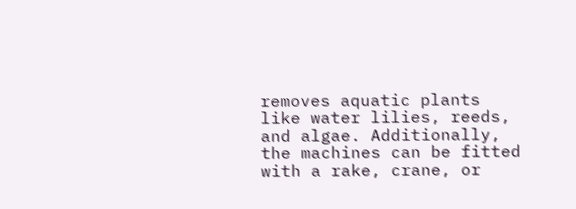removes aquatic plants like water lilies, reeds, and algae. Additionally, the machines can be fitted with a rake, crane, or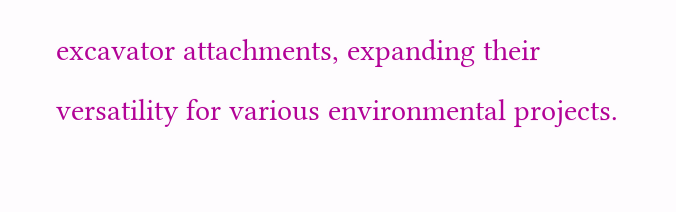excavator attachments, expanding their versatility for various environmental projects.